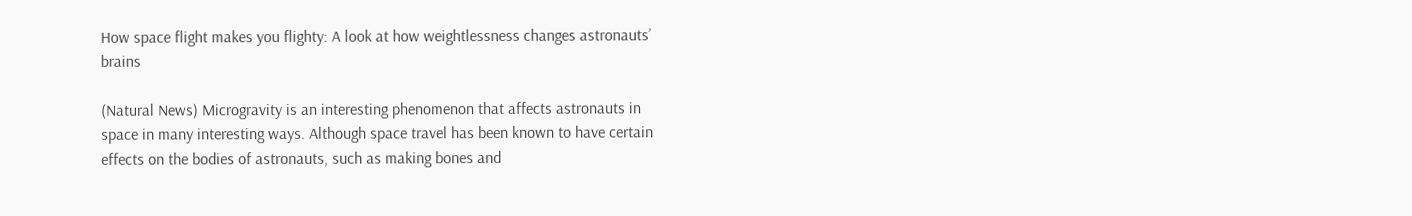How space flight makes you flighty: A look at how weightlessness changes astronauts’ brains

(Natural News) Microgravity is an interesting phenomenon that affects astronauts in space in many interesting ways. Although space travel has been known to have certain effects on the bodies of astronauts, such as making bones and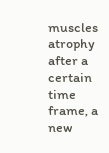muscles atrophy after a certain time frame, a new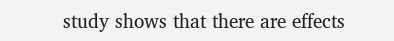study shows that there are effects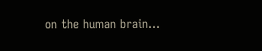on the human brain…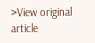>View original article